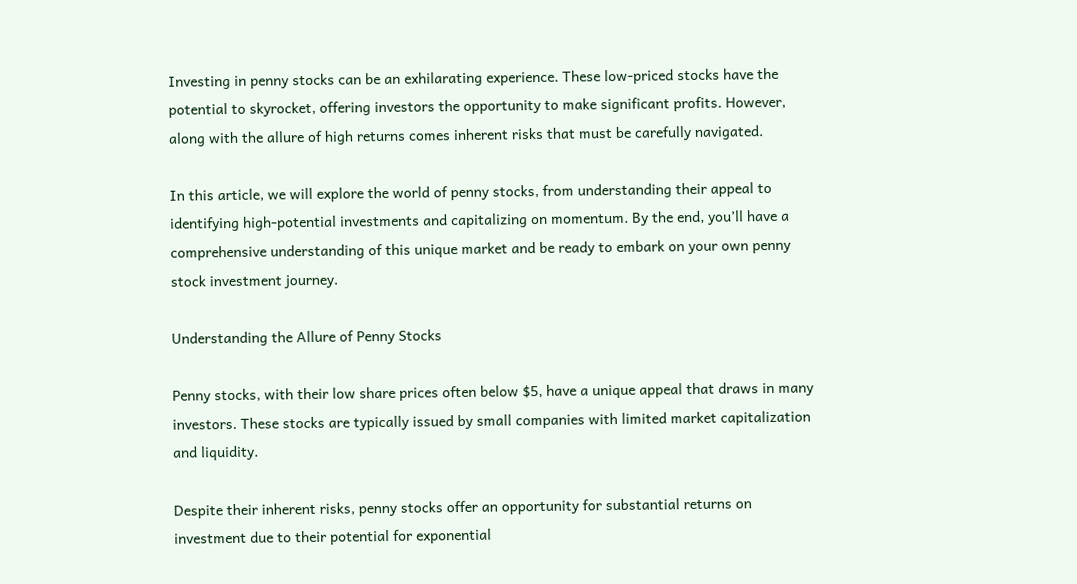Investing in penny stocks can be an exhilarating experience. These low-priced stocks have the potential to skyrocket, offering investors the opportunity to make significant profits. However, along with the allure of high returns comes inherent risks that must be carefully navigated.

In this article, we will explore the world of penny stocks, from understanding their appeal to identifying high-potential investments and capitalizing on momentum. By the end, you’ll have a comprehensive understanding of this unique market and be ready to embark on your own penny stock investment journey.

Understanding the Allure of Penny Stocks

Penny stocks, with their low share prices often below $5, have a unique appeal that draws in many investors. These stocks are typically issued by small companies with limited market capitalization and liquidity.

Despite their inherent risks, penny stocks offer an opportunity for substantial returns on investment due to their potential for exponential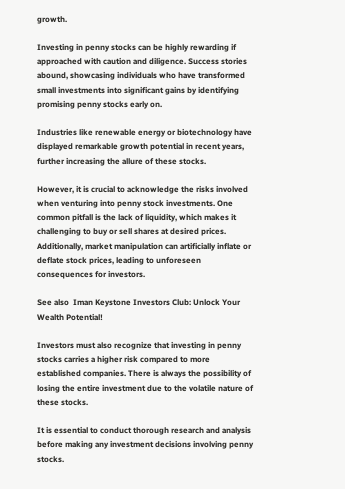growth.

Investing in penny stocks can be highly rewarding if approached with caution and diligence. Success stories abound, showcasing individuals who have transformed small investments into significant gains by identifying promising penny stocks early on.

Industries like renewable energy or biotechnology have displayed remarkable growth potential in recent years, further increasing the allure of these stocks.

However, it is crucial to acknowledge the risks involved when venturing into penny stock investments. One common pitfall is the lack of liquidity, which makes it challenging to buy or sell shares at desired prices. Additionally, market manipulation can artificially inflate or deflate stock prices, leading to unforeseen consequences for investors.

See also  Iman Keystone Investors Club: Unlock Your Wealth Potential!

Investors must also recognize that investing in penny stocks carries a higher risk compared to more established companies. There is always the possibility of losing the entire investment due to the volatile nature of these stocks.

It is essential to conduct thorough research and analysis before making any investment decisions involving penny stocks.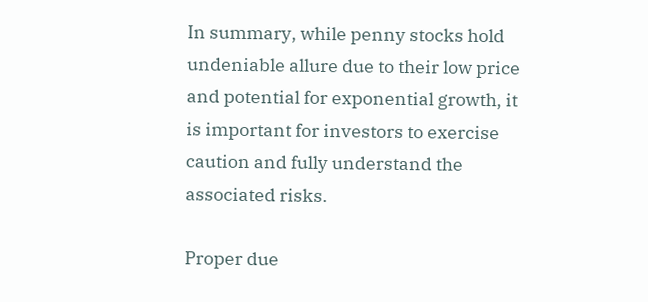In summary, while penny stocks hold undeniable allure due to their low price and potential for exponential growth, it is important for investors to exercise caution and fully understand the associated risks.

Proper due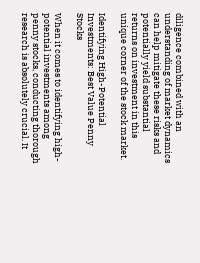diligence combined with an understanding of market dynamics can help mitigate these risks and potentially yield substantial returns on investment in this unique corner of the stock market.

Identifying High-Potential Investments: Best Value Penny Stocks

When it comes to identifying high-potential investments among penny stocks, conducting thorough research is absolutely crucial. It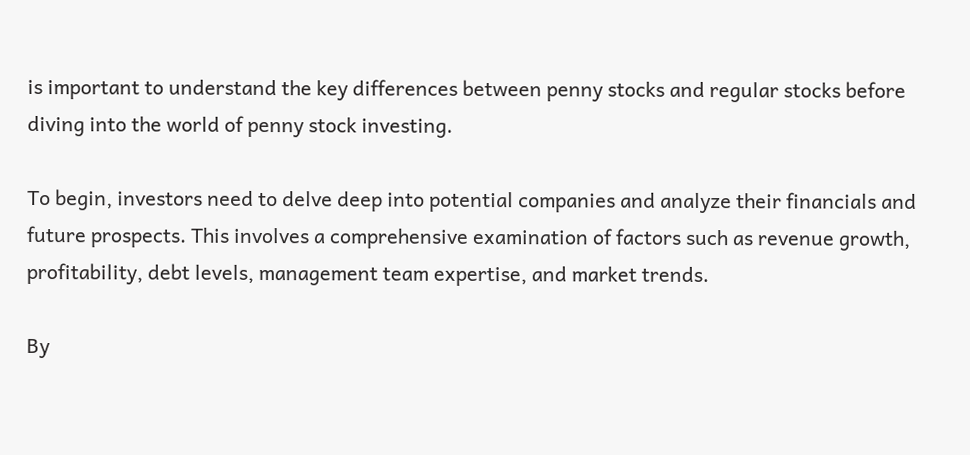is important to understand the key differences between penny stocks and regular stocks before diving into the world of penny stock investing.

To begin, investors need to delve deep into potential companies and analyze their financials and future prospects. This involves a comprehensive examination of factors such as revenue growth, profitability, debt levels, management team expertise, and market trends.

By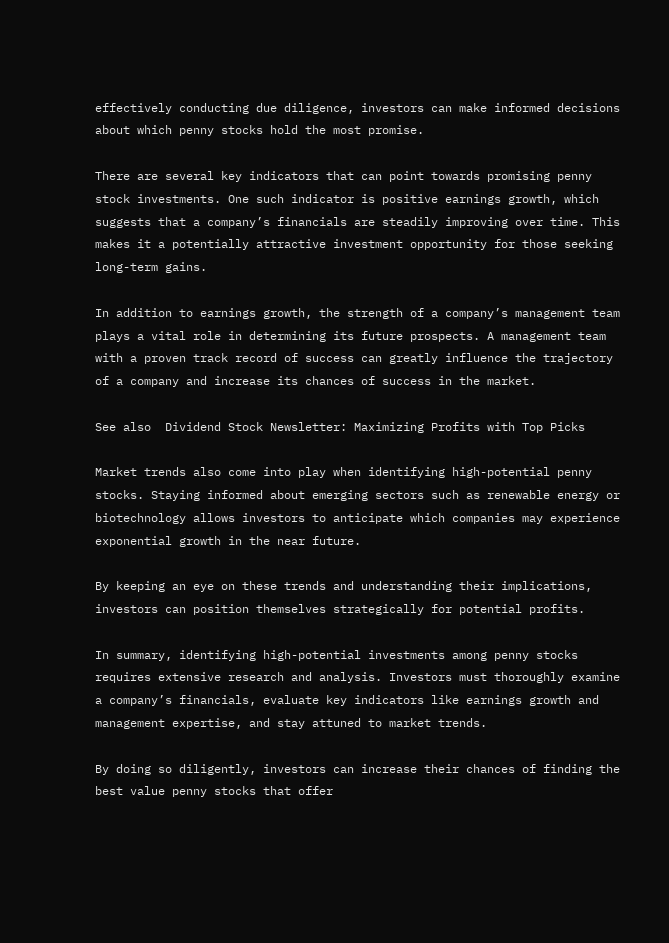effectively conducting due diligence, investors can make informed decisions about which penny stocks hold the most promise.

There are several key indicators that can point towards promising penny stock investments. One such indicator is positive earnings growth, which suggests that a company’s financials are steadily improving over time. This makes it a potentially attractive investment opportunity for those seeking long-term gains.

In addition to earnings growth, the strength of a company’s management team plays a vital role in determining its future prospects. A management team with a proven track record of success can greatly influence the trajectory of a company and increase its chances of success in the market.

See also  Dividend Stock Newsletter: Maximizing Profits with Top Picks

Market trends also come into play when identifying high-potential penny stocks. Staying informed about emerging sectors such as renewable energy or biotechnology allows investors to anticipate which companies may experience exponential growth in the near future.

By keeping an eye on these trends and understanding their implications, investors can position themselves strategically for potential profits.

In summary, identifying high-potential investments among penny stocks requires extensive research and analysis. Investors must thoroughly examine a company’s financials, evaluate key indicators like earnings growth and management expertise, and stay attuned to market trends.

By doing so diligently, investors can increase their chances of finding the best value penny stocks that offer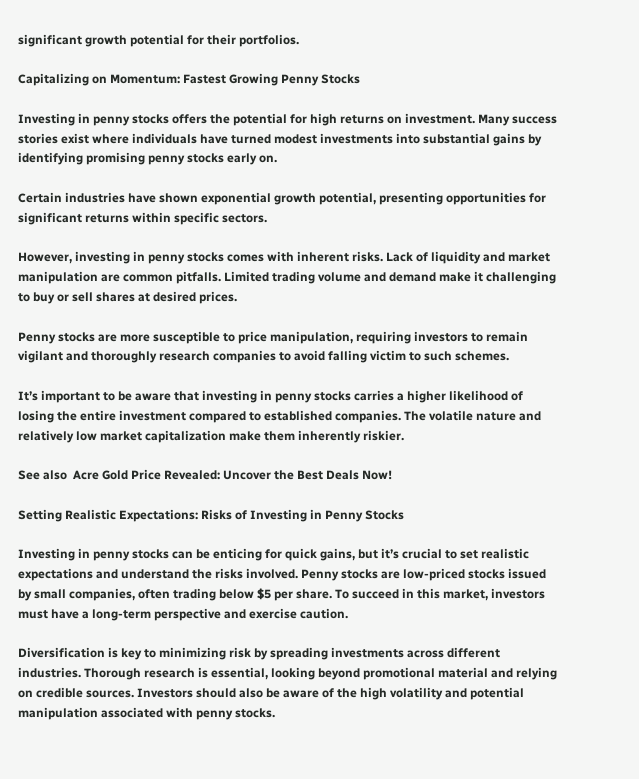significant growth potential for their portfolios.

Capitalizing on Momentum: Fastest Growing Penny Stocks

Investing in penny stocks offers the potential for high returns on investment. Many success stories exist where individuals have turned modest investments into substantial gains by identifying promising penny stocks early on.

Certain industries have shown exponential growth potential, presenting opportunities for significant returns within specific sectors.

However, investing in penny stocks comes with inherent risks. Lack of liquidity and market manipulation are common pitfalls. Limited trading volume and demand make it challenging to buy or sell shares at desired prices.

Penny stocks are more susceptible to price manipulation, requiring investors to remain vigilant and thoroughly research companies to avoid falling victim to such schemes.

It’s important to be aware that investing in penny stocks carries a higher likelihood of losing the entire investment compared to established companies. The volatile nature and relatively low market capitalization make them inherently riskier.

See also  Acre Gold Price Revealed: Uncover the Best Deals Now!

Setting Realistic Expectations: Risks of Investing in Penny Stocks

Investing in penny stocks can be enticing for quick gains, but it’s crucial to set realistic expectations and understand the risks involved. Penny stocks are low-priced stocks issued by small companies, often trading below $5 per share. To succeed in this market, investors must have a long-term perspective and exercise caution.

Diversification is key to minimizing risk by spreading investments across different industries. Thorough research is essential, looking beyond promotional material and relying on credible sources. Investors should also be aware of the high volatility and potential manipulation associated with penny stocks.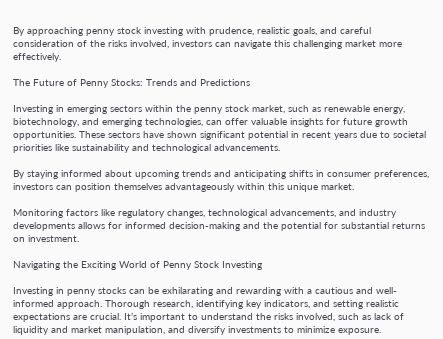By approaching penny stock investing with prudence, realistic goals, and careful consideration of the risks involved, investors can navigate this challenging market more effectively.

The Future of Penny Stocks: Trends and Predictions

Investing in emerging sectors within the penny stock market, such as renewable energy, biotechnology, and emerging technologies, can offer valuable insights for future growth opportunities. These sectors have shown significant potential in recent years due to societal priorities like sustainability and technological advancements.

By staying informed about upcoming trends and anticipating shifts in consumer preferences, investors can position themselves advantageously within this unique market.

Monitoring factors like regulatory changes, technological advancements, and industry developments allows for informed decision-making and the potential for substantial returns on investment.

Navigating the Exciting World of Penny Stock Investing

Investing in penny stocks can be exhilarating and rewarding with a cautious and well-informed approach. Thorough research, identifying key indicators, and setting realistic expectations are crucial. It’s important to understand the risks involved, such as lack of liquidity and market manipulation, and diversify investments to minimize exposure.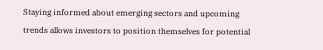Staying informed about emerging sectors and upcoming trends allows investors to position themselves for potential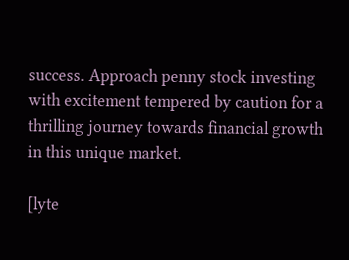success. Approach penny stock investing with excitement tempered by caution for a thrilling journey towards financial growth in this unique market.

[lyte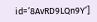id=’8AvRD9LQn9Y’]